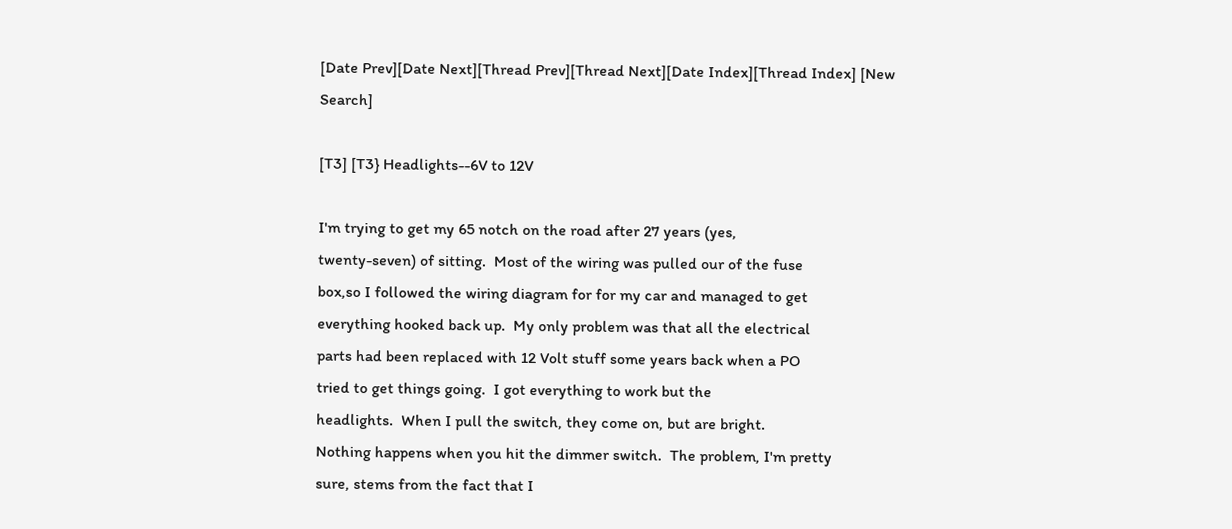[Date Prev][Date Next][Thread Prev][Thread Next][Date Index][Thread Index] [New Search]

[T3] [T3} Headlights--6V to 12V

I'm trying to get my 65 notch on the road after 27 years (yes,
twenty-seven) of sitting.  Most of the wiring was pulled our of the fuse
box,so I followed the wiring diagram for for my car and managed to get
everything hooked back up.  My only problem was that all the electrical
parts had been replaced with 12 Volt stuff some years back when a PO
tried to get things going.  I got everything to work but the
headlights.  When I pull the switch, they come on, but are bright.
Nothing happens when you hit the dimmer switch.  The problem, I'm pretty
sure, stems from the fact that I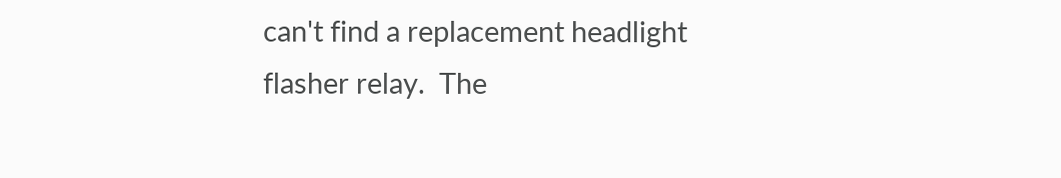can't find a replacement headlight
flasher relay.  The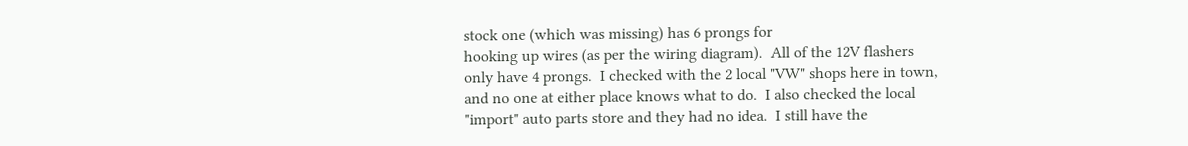stock one (which was missing) has 6 prongs for
hooking up wires (as per the wiring diagram).  All of the 12V flashers
only have 4 prongs.  I checked with the 2 local "VW" shops here in town,
and no one at either place knows what to do.  I also checked the local
"import" auto parts store and they had no idea.  I still have the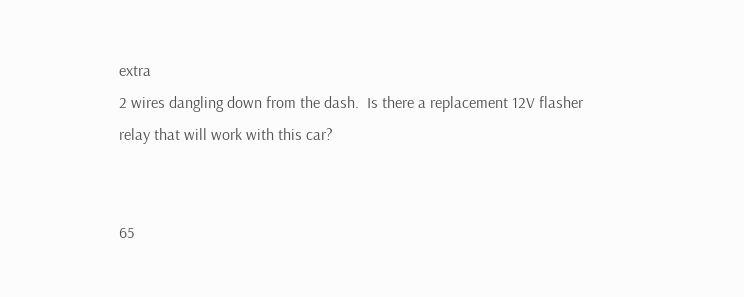extra
2 wires dangling down from the dash.  Is there a replacement 12V flasher
relay that will work with this car?


65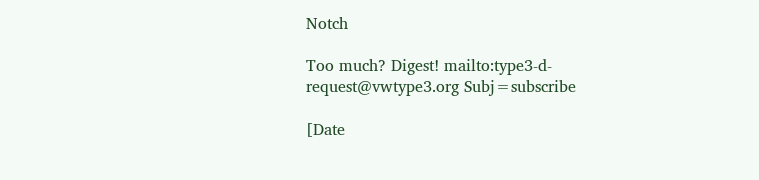Notch

Too much? Digest! mailto:type3-d-request@vwtype3.org Subj=subscribe

[Date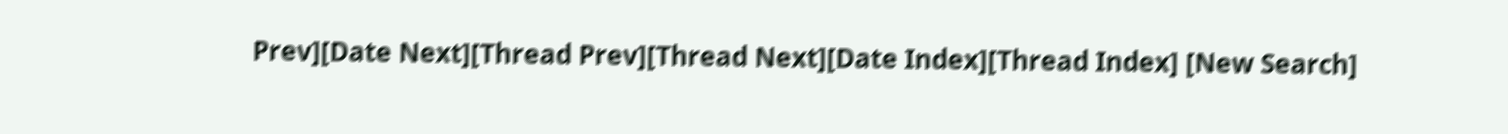Prev][Date Next][Thread Prev][Thread Next][Date Index][Thread Index] [New Search]